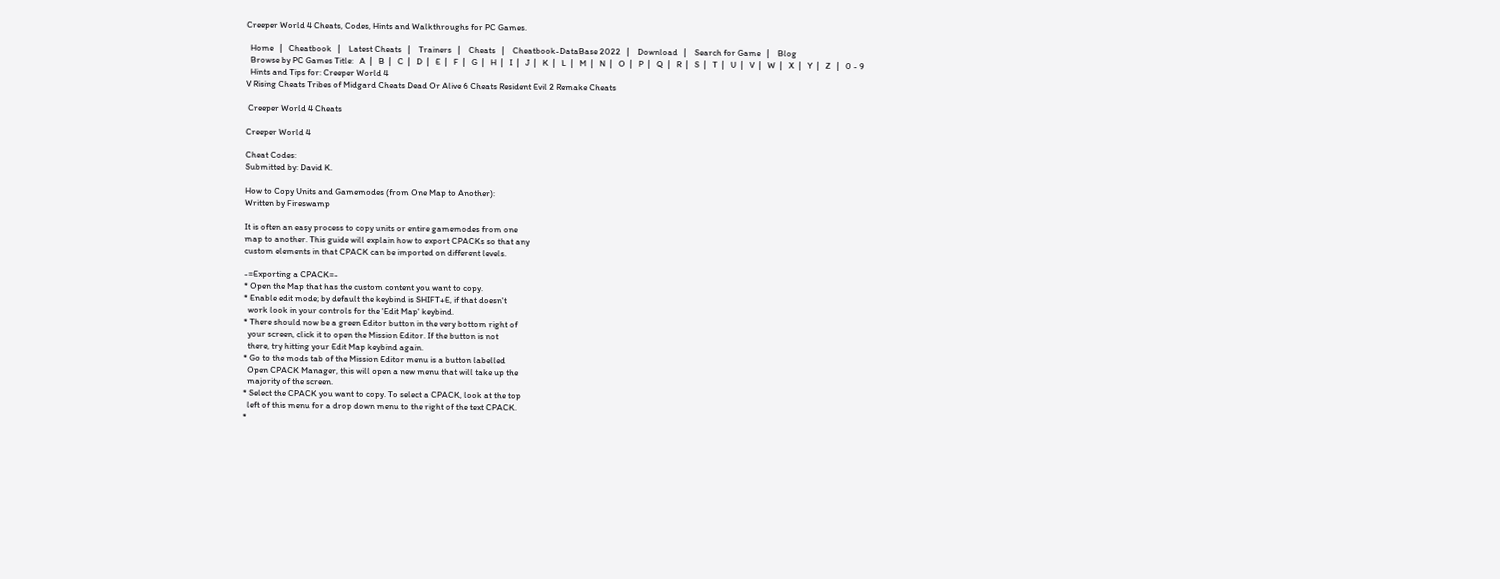Creeper World 4 Cheats, Codes, Hints and Walkthroughs for PC Games.

  Home   |   Cheatbook   |    Latest Cheats   |    Trainers   |    Cheats   |    Cheatbook-DataBase 2022   |    Download   |    Search for Game   |    Blog
  Browse by PC Games Title:   A  |   B  |   C  |   D  |   E  |   F  |   G  |   H  |   I  |   J  |   K  |   L  |   M  |   N  |   O  |   P  |   Q  |   R  |   S  |   T  |   U  |   V  |   W  |   X  |   Y  |   Z   |   0 - 9
  Hints and Tips for: Creeper World 4
V Rising Cheats Tribes of Midgard Cheats Dead Or Alive 6 Cheats Resident Evil 2 Remake Cheats

 Creeper World 4 Cheats

Creeper World 4

Cheat Codes:
Submitted by: David K.

How to Copy Units and Gamemodes (from One Map to Another):
Written by Fireswamp

It is often an easy process to copy units or entire gamemodes from one
map to another. This guide will explain how to export CPACKs so that any
custom elements in that CPACK can be imported on different levels.

-=Exporting a CPACK=-
* Open the Map that has the custom content you want to copy.
* Enable edit mode; by default the keybind is SHIFT+E, if that doesn't
  work look in your controls for the 'Edit Map' keybind.
* There should now be a green Editor button in the very bottom right of
  your screen, click it to open the Mission Editor. If the button is not
  there, try hitting your Edit Map keybind again.
* Go to the mods tab of the Mission Editor menu is a button labelled
  Open CPACK Manager, this will open a new menu that will take up the
  majority of the screen.
* Select the CPACK you want to copy. To select a CPACK, look at the top
  left of this menu for a drop down menu to the right of the text CPACK.
*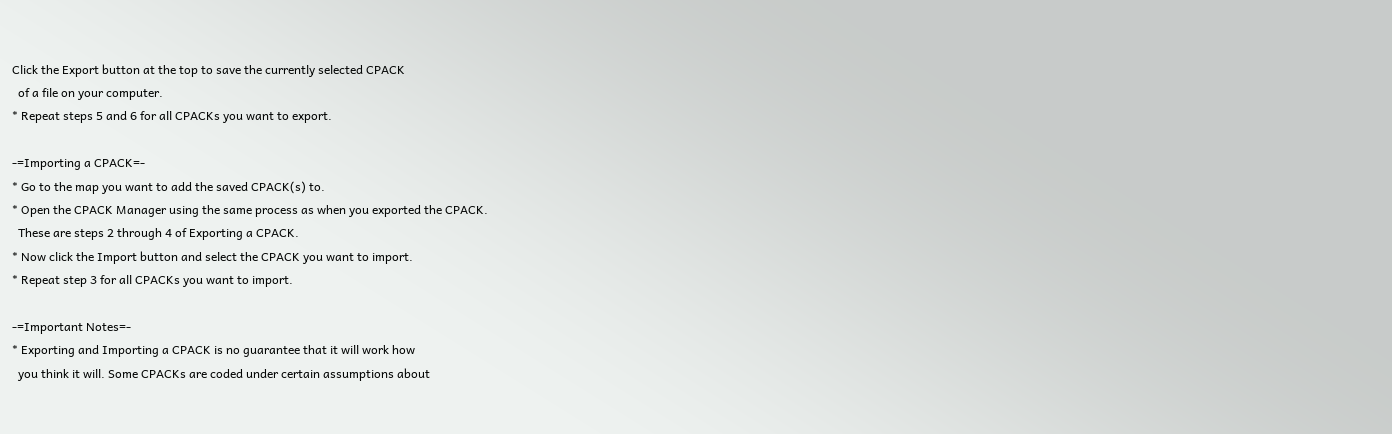Click the Export button at the top to save the currently selected CPACK
  of a file on your computer.
* Repeat steps 5 and 6 for all CPACKs you want to export.

-=Importing a CPACK=-
* Go to the map you want to add the saved CPACK(s) to.
* Open the CPACK Manager using the same process as when you exported the CPACK.
  These are steps 2 through 4 of Exporting a CPACK.
* Now click the Import button and select the CPACK you want to import.
* Repeat step 3 for all CPACKs you want to import.

-=Important Notes=-
* Exporting and Importing a CPACK is no guarantee that it will work how
  you think it will. Some CPACKs are coded under certain assumptions about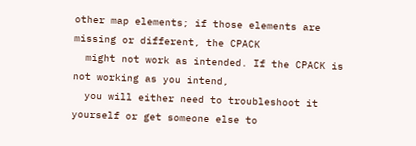other map elements; if those elements are missing or different, the CPACK
  might not work as intended. If the CPACK is not working as you intend,
  you will either need to troubleshoot it yourself or get someone else to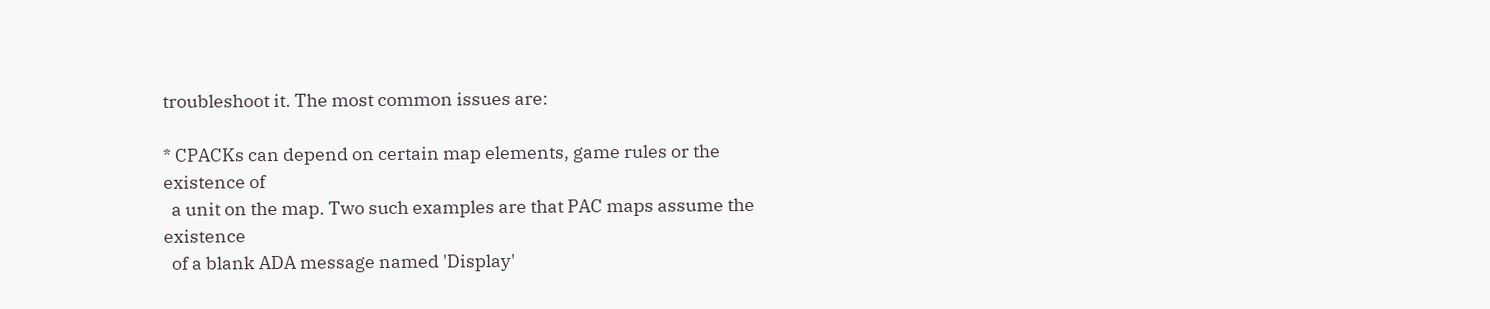troubleshoot it. The most common issues are:

* CPACKs can depend on certain map elements, game rules or the existence of
  a unit on the map. Two such examples are that PAC maps assume the existence
  of a blank ADA message named 'Display'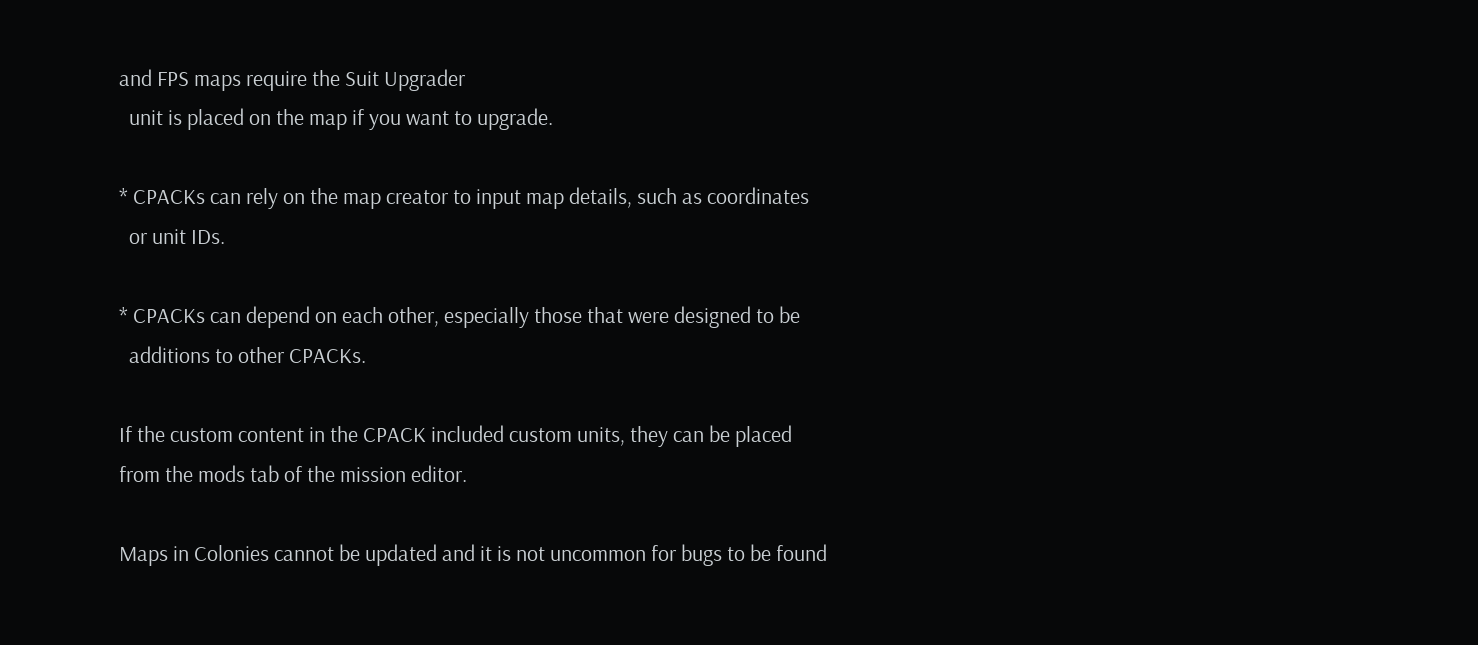and FPS maps require the Suit Upgrader
  unit is placed on the map if you want to upgrade.

* CPACKs can rely on the map creator to input map details, such as coordinates
  or unit IDs.

* CPACKs can depend on each other, especially those that were designed to be
  additions to other CPACKs.

If the custom content in the CPACK included custom units, they can be placed
from the mods tab of the mission editor.

Maps in Colonies cannot be updated and it is not uncommon for bugs to be found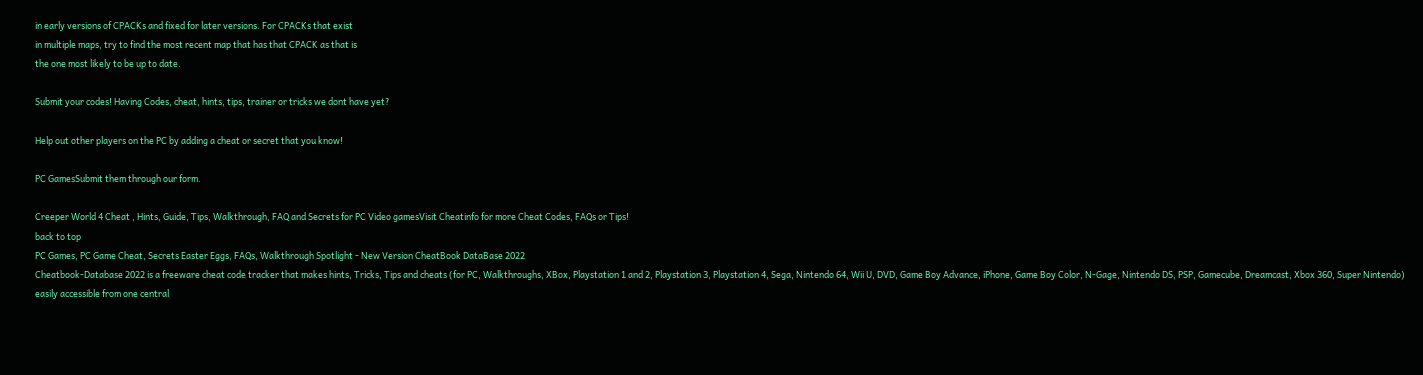in early versions of CPACKs and fixed for later versions. For CPACKs that exist
in multiple maps, try to find the most recent map that has that CPACK as that is
the one most likely to be up to date.

Submit your codes! Having Codes, cheat, hints, tips, trainer or tricks we dont have yet?

Help out other players on the PC by adding a cheat or secret that you know!

PC GamesSubmit them through our form.

Creeper World 4 Cheat , Hints, Guide, Tips, Walkthrough, FAQ and Secrets for PC Video gamesVisit Cheatinfo for more Cheat Codes, FAQs or Tips!
back to top
PC Games, PC Game Cheat, Secrets Easter Eggs, FAQs, Walkthrough Spotlight - New Version CheatBook DataBase 2022
Cheatbook-Database 2022 is a freeware cheat code tracker that makes hints, Tricks, Tips and cheats (for PC, Walkthroughs, XBox, Playstation 1 and 2, Playstation 3, Playstation 4, Sega, Nintendo 64, Wii U, DVD, Game Boy Advance, iPhone, Game Boy Color, N-Gage, Nintendo DS, PSP, Gamecube, Dreamcast, Xbox 360, Super Nintendo) easily accessible from one central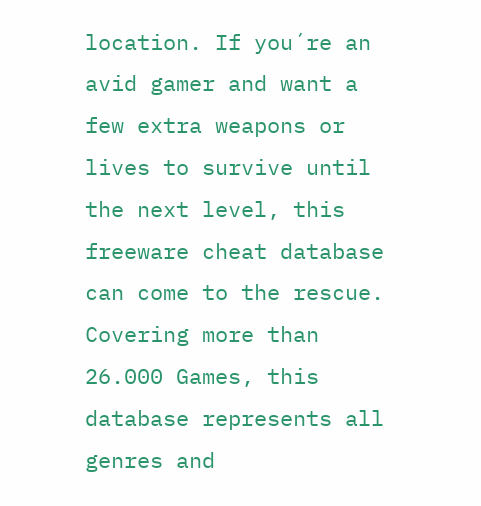location. If you´re an avid gamer and want a few extra weapons or lives to survive until the next level, this freeware cheat database can come to the rescue. Covering more than 26.000 Games, this database represents all genres and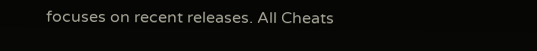focuses on recent releases. All Cheats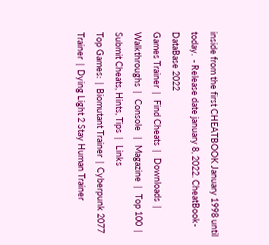inside from the first CHEATBOOK January 1998 until today.  - Release date january 8, 2022. CheatBook-DataBase 2022
Games Trainer  |   Find Cheats  |   Downloads  |   Walkthroughs  |   Console   |   Magazine  |   Top 100  |   Submit Cheats, Hints, Tips  |   Links
Top Games:  |  Biomutant Trainer  |  Cyberpunk 2077 Trainer  |  Dying Light 2 Stay Human Trainer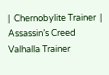|  Chernobylite Trainer  |  Assassin’s Creed Valhalla Trainer